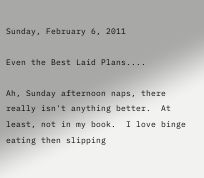Sunday, February 6, 2011

Even the Best Laid Plans....

Ah, Sunday afternoon naps, there really isn't anything better.  At least, not in my book.  I love binge eating then slipping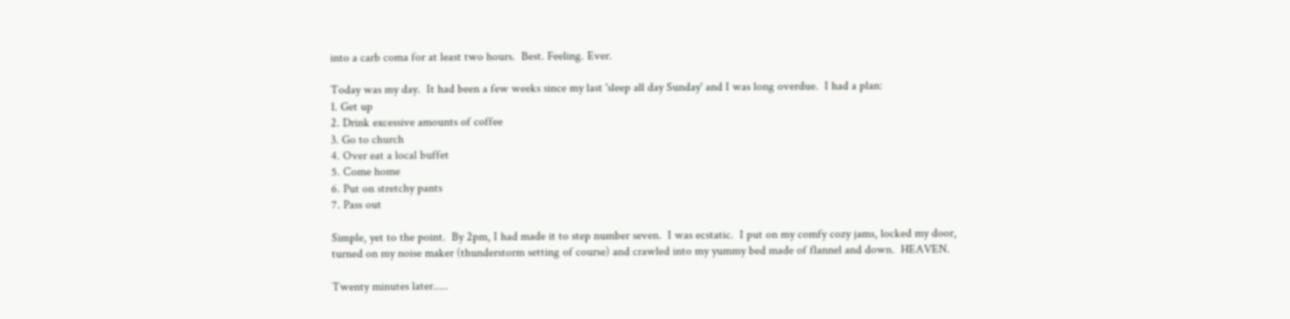into a carb coma for at least two hours.  Best. Feeling. Ever.

Today was my day.  It had been a few weeks since my last 'sleep all day Sunday' and I was long overdue.  I had a plan:
1. Get up
2. Drink excessive amounts of coffee
3. Go to church
4. Over eat a local buffet
5. Come home
6. Put on stretchy pants
7. Pass out

Simple, yet to the point.  By 2pm, I had made it to step number seven.  I was ecstatic.  I put on my comfy cozy jams, locked my door, turned on my noise maker (thunderstorm setting of course) and crawled into my yummy bed made of flannel and down.  HEAVEN.

Twenty minutes later.....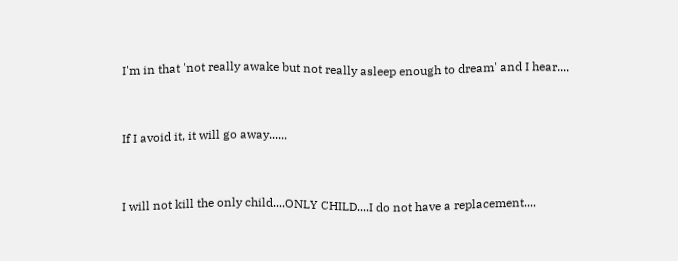I'm in that 'not really awake but not really asleep enough to dream' and I hear....


If I avoid it, it will go away......


I will not kill the only child....ONLY CHILD....I do not have a replacement....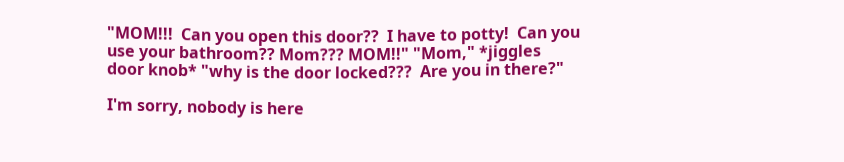"MOM!!!  Can you open this door??  I have to potty!  Can you use your bathroom?? Mom??? MOM!!" "Mom," *jiggles door knob* "why is the door locked???  Are you in there?"

I'm sorry, nobody is here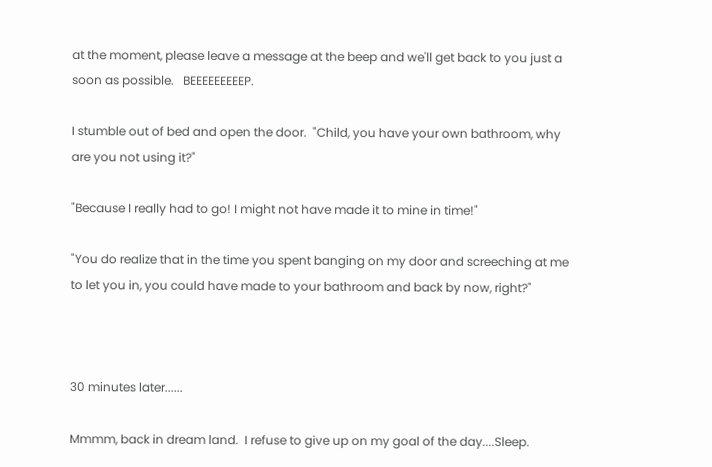at the moment, please leave a message at the beep and we'll get back to you just a soon as possible.   BEEEEEEEEEP.

I stumble out of bed and open the door.  "Child, you have your own bathroom, why are you not using it?"

"Because I really had to go! I might not have made it to mine in time!"

"You do realize that in the time you spent banging on my door and screeching at me to let you in, you could have made to your bathroom and back by now, right?"



30 minutes later......

Mmmm, back in dream land.  I refuse to give up on my goal of the day....Sleep.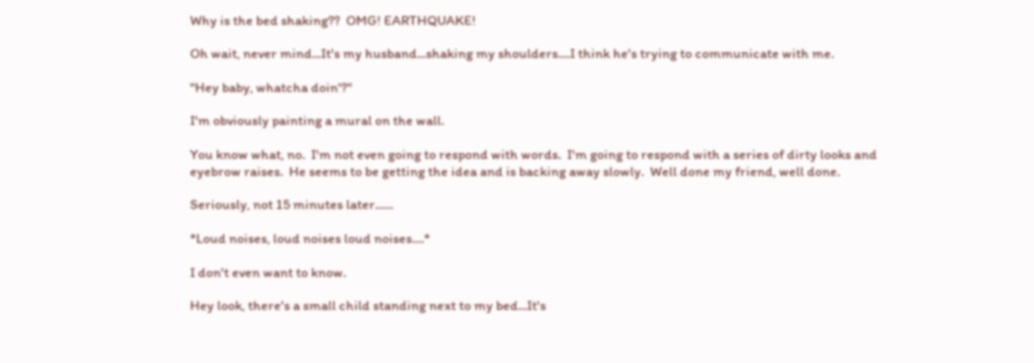Why is the bed shaking??  OMG! EARTHQUAKE!

Oh wait, never mind...It's my husband...shaking my shoulders....I think he's trying to communicate with me.

"Hey baby, whatcha doin'?"

I'm obviously painting a mural on the wall.

You know what, no.  I'm not even going to respond with words.  I'm going to respond with a series of dirty looks and eyebrow raises.  He seems to be getting the idea and is backing away slowly.  Well done my friend, well done.

Seriously, not 15 minutes later......

*Loud noises, loud noises loud noises....*

I don't even want to know.

Hey look, there's a small child standing next to my bed...It's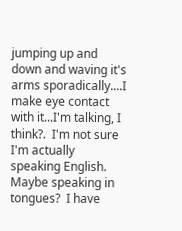jumping up and down and waving it's arms sporadically....I make eye contact with it...I'm talking, I think?.  I'm not sure I'm actually speaking English.  Maybe speaking in tongues?  I have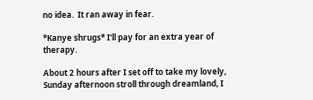no idea.  It ran away in fear.

*Kanye shrugs* I'll pay for an extra year of therapy.

About 2 hours after I set off to take my lovely, Sunday afternoon stroll through dreamland, I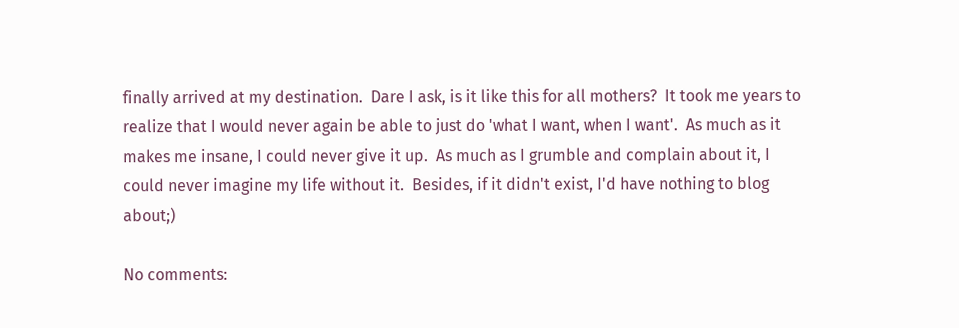finally arrived at my destination.  Dare I ask, is it like this for all mothers?  It took me years to realize that I would never again be able to just do 'what I want, when I want'.  As much as it makes me insane, I could never give it up.  As much as I grumble and complain about it, I could never imagine my life without it.  Besides, if it didn't exist, I'd have nothing to blog about;)

No comments: